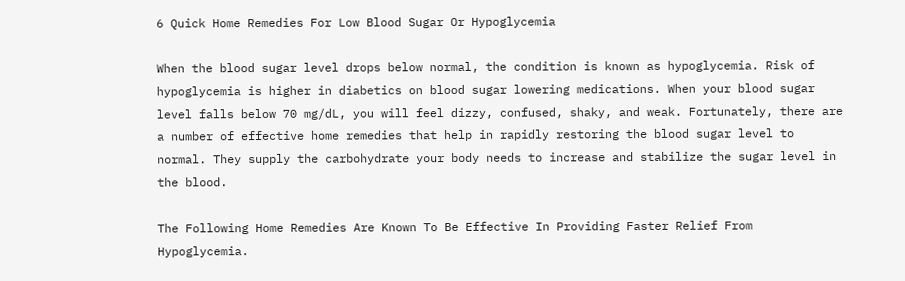6 Quick Home Remedies For Low Blood Sugar Or Hypoglycemia

When the blood sugar level drops below normal, the condition is known as hypoglycemia. Risk of hypoglycemia is higher in diabetics on blood sugar lowering medications. When your blood sugar level falls below 70 mg/dL, you will feel dizzy, confused, shaky, and weak. Fortunately, there are a number of effective home remedies that help in rapidly restoring the blood sugar level to normal. They supply the carbohydrate your body needs to increase and stabilize the sugar level in the blood.

The Following Home Remedies Are Known To Be Effective In Providing Faster Relief From Hypoglycemia.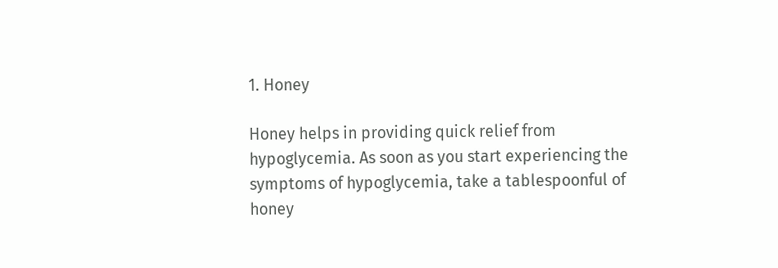1. Honey

Honey helps in providing quick relief from hypoglycemia. As soon as you start experiencing the symptoms of hypoglycemia, take a tablespoonful of honey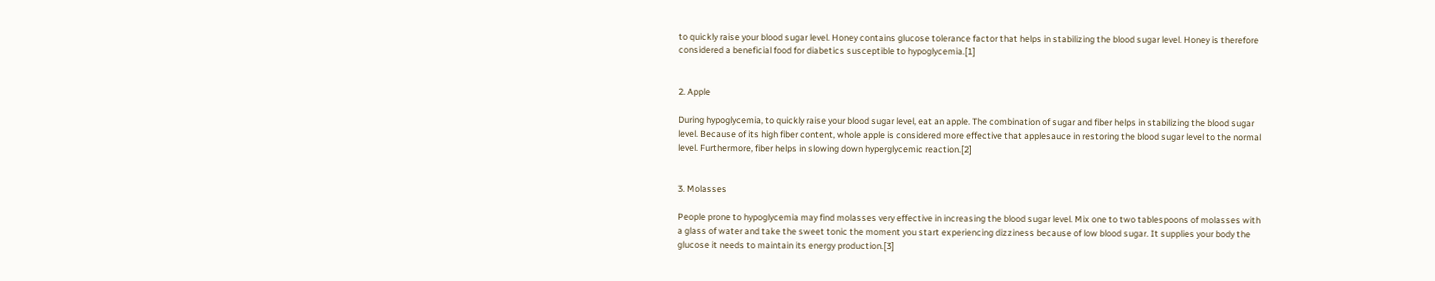to quickly raise your blood sugar level. Honey contains glucose tolerance factor that helps in stabilizing the blood sugar level. Honey is therefore considered a beneficial food for diabetics susceptible to hypoglycemia.[1]


2. Apple

During hypoglycemia, to quickly raise your blood sugar level, eat an apple. The combination of sugar and fiber helps in stabilizing the blood sugar level. Because of its high fiber content, whole apple is considered more effective that applesauce in restoring the blood sugar level to the normal level. Furthermore, fiber helps in slowing down hyperglycemic reaction.[2]


3. Molasses

People prone to hypoglycemia may find molasses very effective in increasing the blood sugar level. Mix one to two tablespoons of molasses with a glass of water and take the sweet tonic the moment you start experiencing dizziness because of low blood sugar. It supplies your body the glucose it needs to maintain its energy production.[3]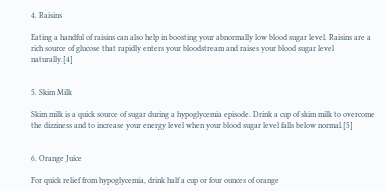4. Raisins

Eating a handful of raisins can also help in boosting your abnormally low blood sugar level. Raisins are a rich source of glucose that rapidly enters your bloodstream and raises your blood sugar level naturally.[4]


5. Skim Milk

Skim milk is a quick source of sugar during a hypoglycemia episode. Drink a cup of skim milk to overcome the dizziness and to increase your energy level when your blood sugar level falls below normal.[5]


6. Orange Juice

For quick relief from hypoglycemia, drink half a cup or four ounces of orange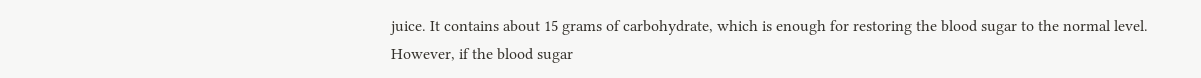juice. It contains about 15 grams of carbohydrate, which is enough for restoring the blood sugar to the normal level. However, if the blood sugar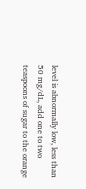level is abnormally low, less than 50 mg/dL, add one to two teaspoons of sugar to the orange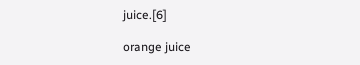juice.[6]

orange juice